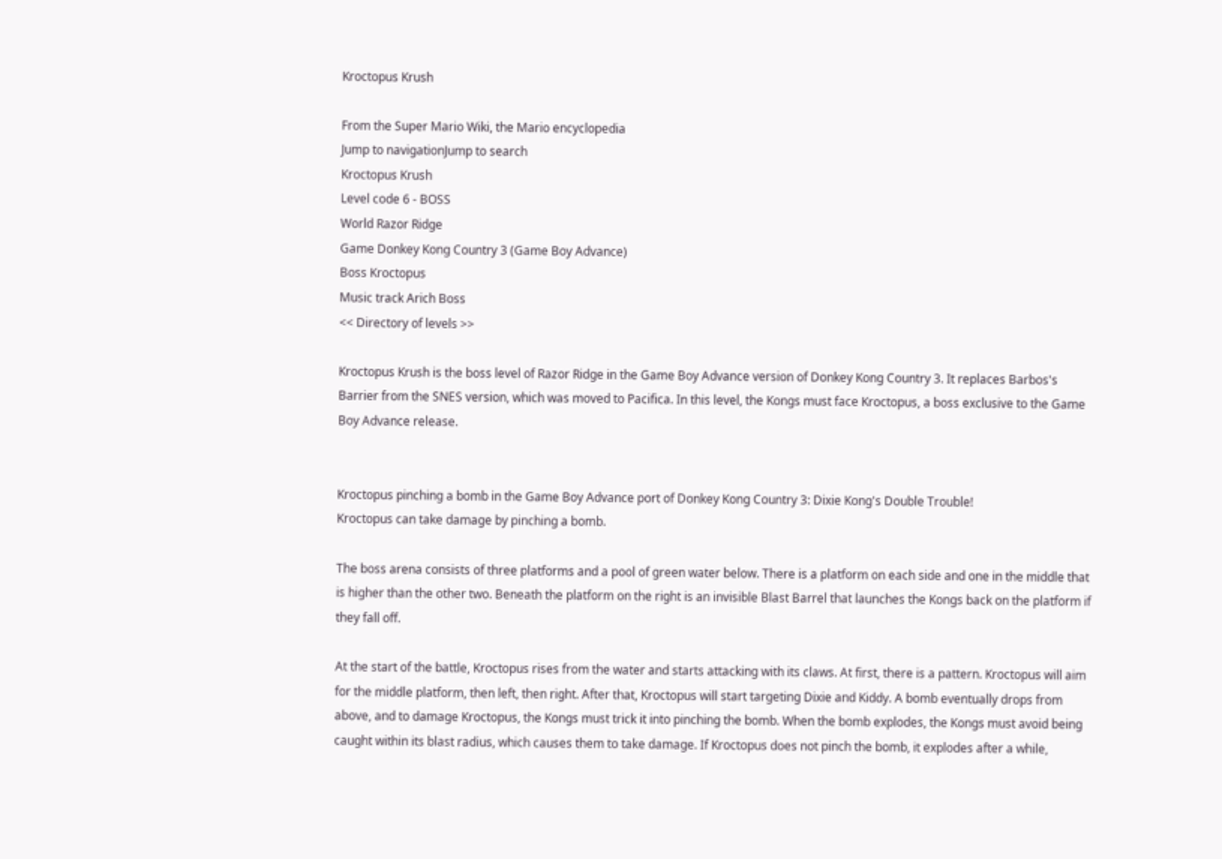Kroctopus Krush

From the Super Mario Wiki, the Mario encyclopedia
Jump to navigationJump to search
Kroctopus Krush
Level code 6 - BOSS
World Razor Ridge
Game Donkey Kong Country 3 (Game Boy Advance)
Boss Kroctopus
Music track Arich Boss
<< Directory of levels >>

Kroctopus Krush is the boss level of Razor Ridge in the Game Boy Advance version of Donkey Kong Country 3. It replaces Barbos's Barrier from the SNES version, which was moved to Pacifica. In this level, the Kongs must face Kroctopus, a boss exclusive to the Game Boy Advance release.


Kroctopus pinching a bomb in the Game Boy Advance port of Donkey Kong Country 3: Dixie Kong's Double Trouble!
Kroctopus can take damage by pinching a bomb.

The boss arena consists of three platforms and a pool of green water below. There is a platform on each side and one in the middle that is higher than the other two. Beneath the platform on the right is an invisible Blast Barrel that launches the Kongs back on the platform if they fall off.

At the start of the battle, Kroctopus rises from the water and starts attacking with its claws. At first, there is a pattern. Kroctopus will aim for the middle platform, then left, then right. After that, Kroctopus will start targeting Dixie and Kiddy. A bomb eventually drops from above, and to damage Kroctopus, the Kongs must trick it into pinching the bomb. When the bomb explodes, the Kongs must avoid being caught within its blast radius, which causes them to take damage. If Kroctopus does not pinch the bomb, it explodes after a while,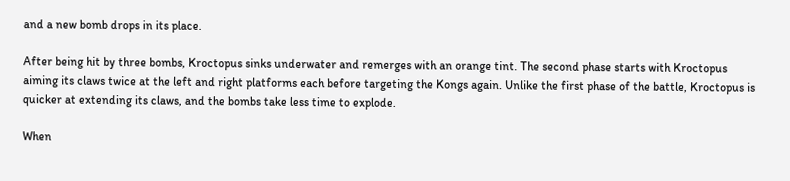and a new bomb drops in its place.

After being hit by three bombs, Kroctopus sinks underwater and remerges with an orange tint. The second phase starts with Kroctopus aiming its claws twice at the left and right platforms each before targeting the Kongs again. Unlike the first phase of the battle, Kroctopus is quicker at extending its claws, and the bombs take less time to explode.

When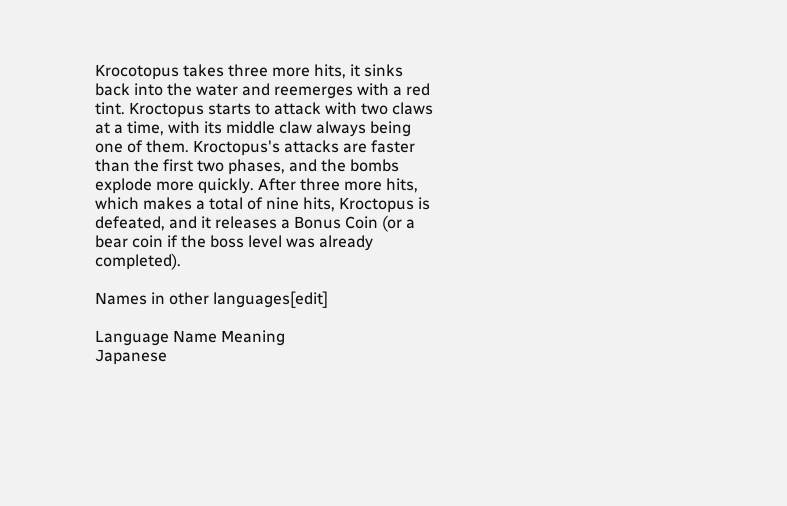Krocotopus takes three more hits, it sinks back into the water and reemerges with a red tint. Kroctopus starts to attack with two claws at a time, with its middle claw always being one of them. Kroctopus's attacks are faster than the first two phases, and the bombs explode more quickly. After three more hits, which makes a total of nine hits, Kroctopus is defeated, and it releases a Bonus Coin (or a bear coin if the boss level was already completed).

Names in other languages[edit]

Language Name Meaning
Japanese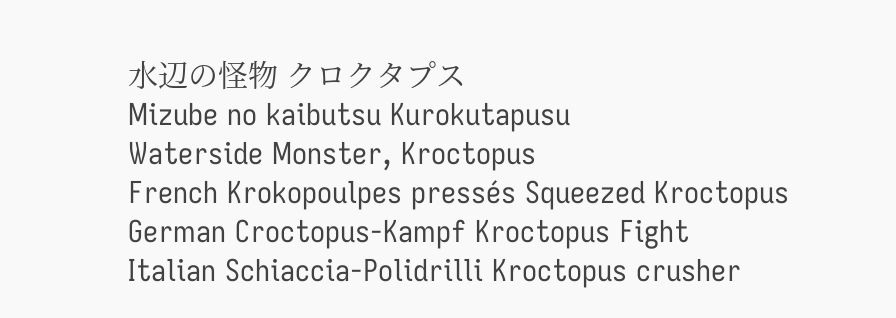水辺の怪物 クロクタプス
Mizube no kaibutsu Kurokutapusu
Waterside Monster, Kroctopus
French Krokopoulpes pressés Squeezed Kroctopus
German Croctopus-Kampf Kroctopus Fight
Italian Schiaccia-Polidrilli Kroctopus crusher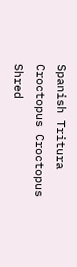Spanish Tritura Croctopus Croctopus Shred